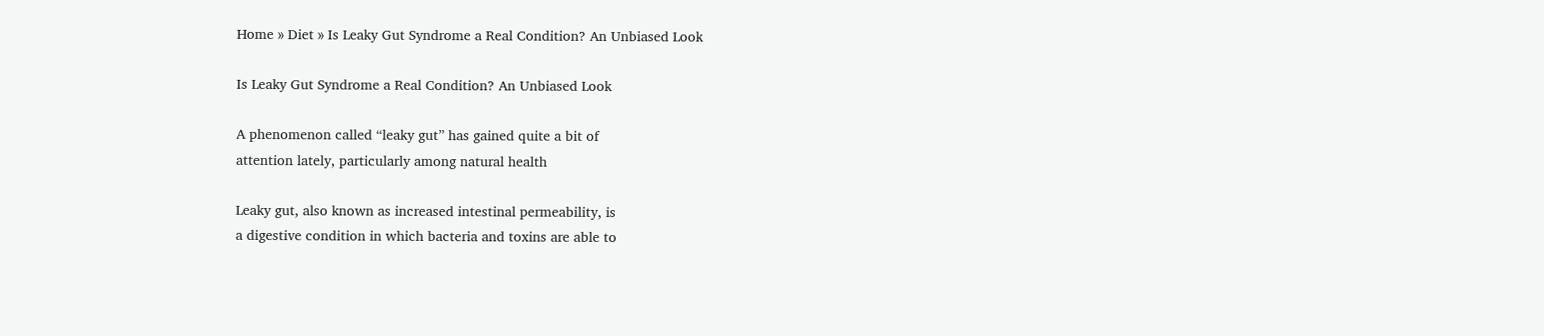Home » Diet » Is Leaky Gut Syndrome a Real Condition? An Unbiased Look

Is Leaky Gut Syndrome a Real Condition? An Unbiased Look

A phenomenon called “leaky gut” has gained quite a bit of
attention lately, particularly among natural health

Leaky gut, also known as increased intestinal permeability, is
a digestive condition in which bacteria and toxins are able to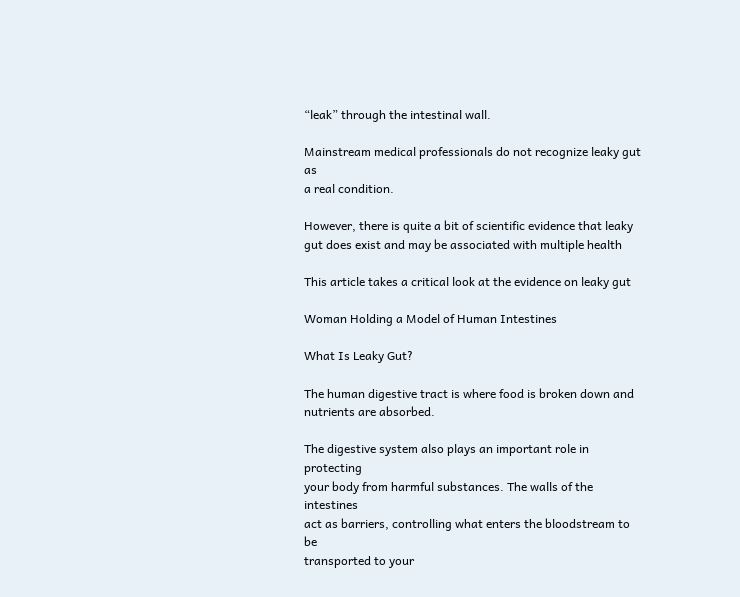“leak” through the intestinal wall.

Mainstream medical professionals do not recognize leaky gut as
a real condition.

However, there is quite a bit of scientific evidence that leaky
gut does exist and may be associated with multiple health

This article takes a critical look at the evidence on leaky gut

Woman Holding a Model of Human Intestines

What Is Leaky Gut?

The human digestive tract is where food is broken down and
nutrients are absorbed.

The digestive system also plays an important role in protecting
your body from harmful substances. The walls of the intestines
act as barriers, controlling what enters the bloodstream to be
transported to your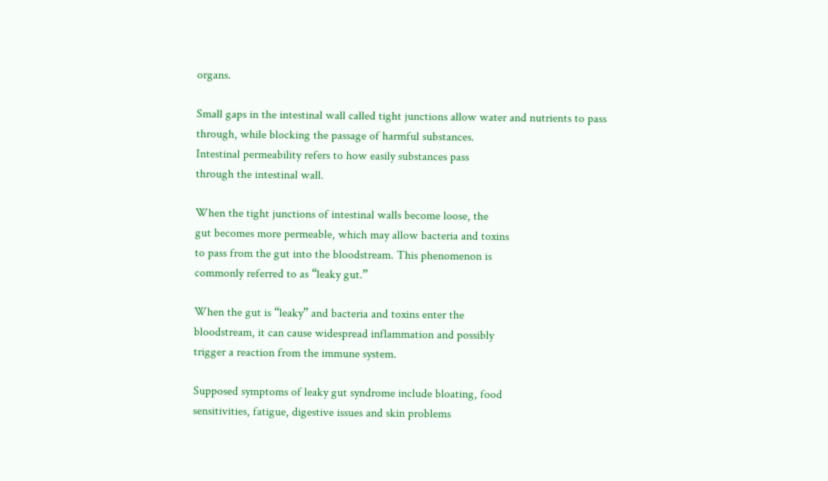organs.

Small gaps in the intestinal wall called tight junctions allow water and nutrients to pass
through, while blocking the passage of harmful substances.
Intestinal permeability refers to how easily substances pass
through the intestinal wall.

When the tight junctions of intestinal walls become loose, the
gut becomes more permeable, which may allow bacteria and toxins
to pass from the gut into the bloodstream. This phenomenon is
commonly referred to as “leaky gut.”

When the gut is “leaky” and bacteria and toxins enter the
bloodstream, it can cause widespread inflammation and possibly
trigger a reaction from the immune system.

Supposed symptoms of leaky gut syndrome include bloating, food
sensitivities, fatigue, digestive issues and skin problems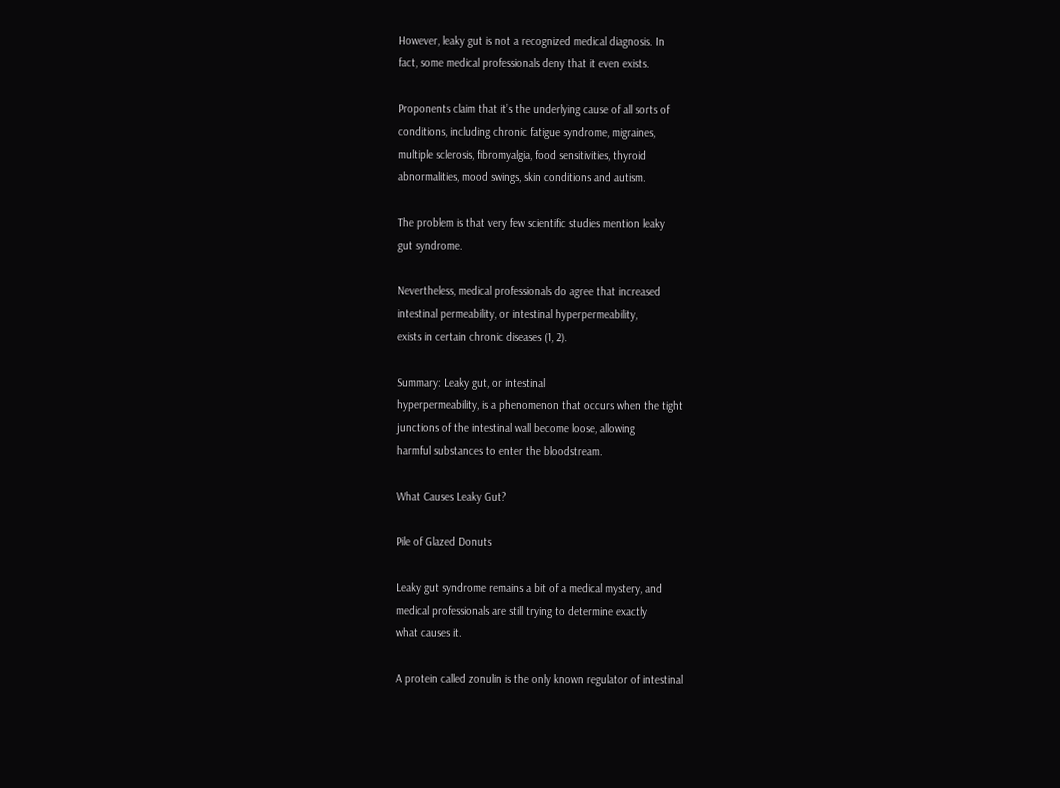However, leaky gut is not a recognized medical diagnosis. In
fact, some medical professionals deny that it even exists.

Proponents claim that it’s the underlying cause of all sorts of
conditions, including chronic fatigue syndrome, migraines,
multiple sclerosis, fibromyalgia, food sensitivities, thyroid
abnormalities, mood swings, skin conditions and autism.

The problem is that very few scientific studies mention leaky
gut syndrome.

Nevertheless, medical professionals do agree that increased
intestinal permeability, or intestinal hyperpermeability,
exists in certain chronic diseases (1, 2).

Summary: Leaky gut, or intestinal
hyperpermeability, is a phenomenon that occurs when the tight
junctions of the intestinal wall become loose, allowing
harmful substances to enter the bloodstream.

What Causes Leaky Gut?

Pile of Glazed Donuts

Leaky gut syndrome remains a bit of a medical mystery, and
medical professionals are still trying to determine exactly
what causes it.

A protein called zonulin is the only known regulator of intestinal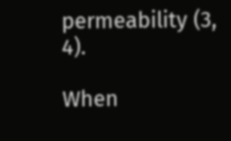permeability (3, 4).

When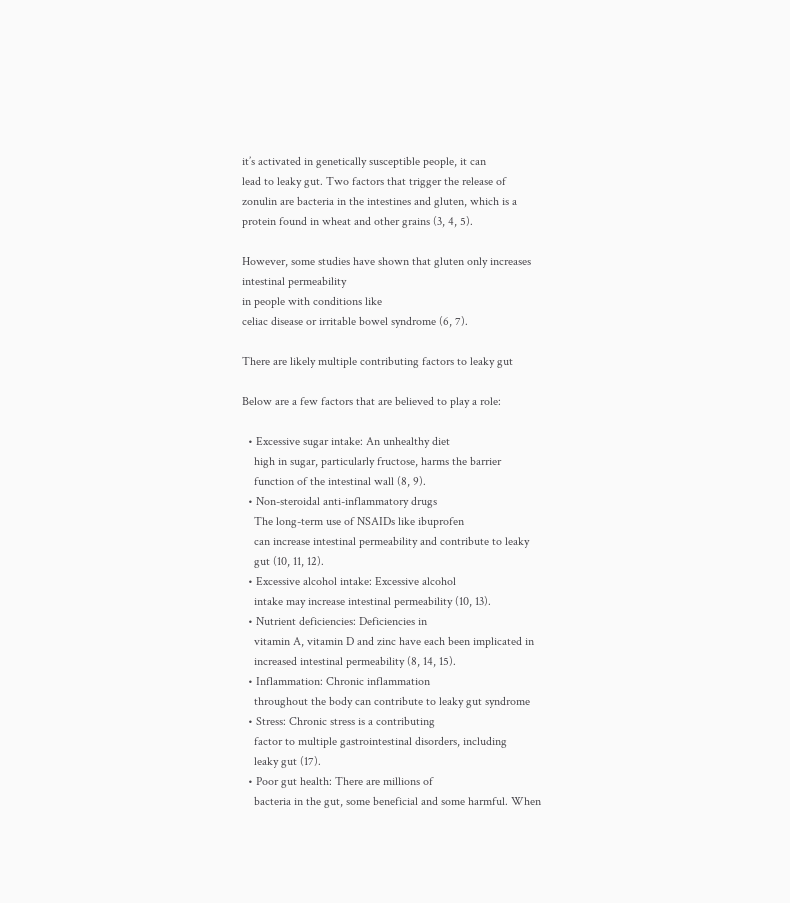it’s activated in genetically susceptible people, it can
lead to leaky gut. Two factors that trigger the release of
zonulin are bacteria in the intestines and gluten, which is a
protein found in wheat and other grains (3, 4, 5).

However, some studies have shown that gluten only increases
intestinal permeability
in people with conditions like
celiac disease or irritable bowel syndrome (6, 7).

There are likely multiple contributing factors to leaky gut

Below are a few factors that are believed to play a role:

  • Excessive sugar intake: An unhealthy diet
    high in sugar, particularly fructose, harms the barrier
    function of the intestinal wall (8, 9).
  • Non-steroidal anti-inflammatory drugs
    The long-term use of NSAIDs like ibuprofen
    can increase intestinal permeability and contribute to leaky
    gut (10, 11, 12).
  • Excessive alcohol intake: Excessive alcohol
    intake may increase intestinal permeability (10, 13).
  • Nutrient deficiencies: Deficiencies in
    vitamin A, vitamin D and zinc have each been implicated in
    increased intestinal permeability (8, 14, 15).
  • Inflammation: Chronic inflammation
    throughout the body can contribute to leaky gut syndrome
  • Stress: Chronic stress is a contributing
    factor to multiple gastrointestinal disorders, including
    leaky gut (17).
  • Poor gut health: There are millions of
    bacteria in the gut, some beneficial and some harmful. When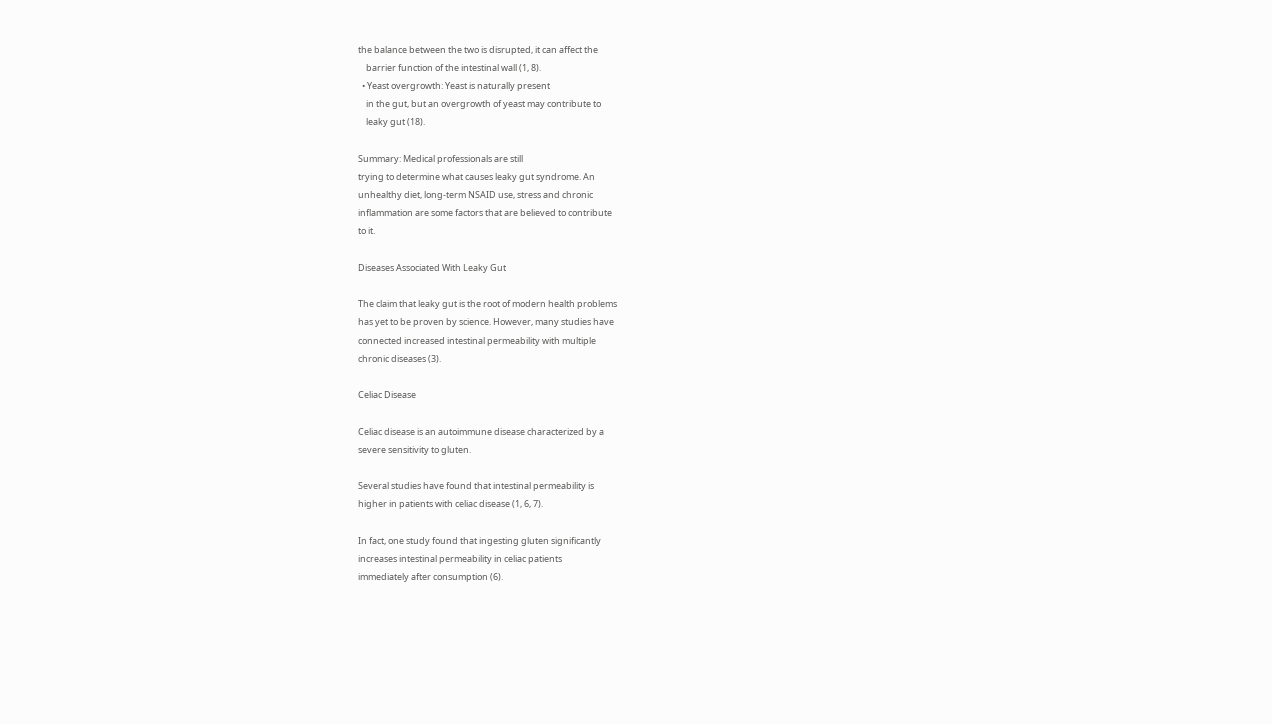the balance between the two is disrupted, it can affect the
    barrier function of the intestinal wall (1, 8).
  • Yeast overgrowth: Yeast is naturally present
    in the gut, but an overgrowth of yeast may contribute to
    leaky gut (18).

Summary: Medical professionals are still
trying to determine what causes leaky gut syndrome. An
unhealthy diet, long-term NSAID use, stress and chronic
inflammation are some factors that are believed to contribute
to it.

Diseases Associated With Leaky Gut

The claim that leaky gut is the root of modern health problems
has yet to be proven by science. However, many studies have
connected increased intestinal permeability with multiple
chronic diseases (3).

Celiac Disease

Celiac disease is an autoimmune disease characterized by a
severe sensitivity to gluten.

Several studies have found that intestinal permeability is
higher in patients with celiac disease (1, 6, 7).

In fact, one study found that ingesting gluten significantly
increases intestinal permeability in celiac patients
immediately after consumption (6).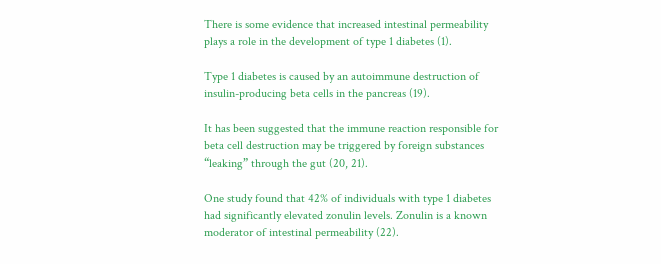There is some evidence that increased intestinal permeability
plays a role in the development of type 1 diabetes (1).

Type 1 diabetes is caused by an autoimmune destruction of
insulin-producing beta cells in the pancreas (19).

It has been suggested that the immune reaction responsible for
beta cell destruction may be triggered by foreign substances
“leaking” through the gut (20, 21).

One study found that 42% of individuals with type 1 diabetes
had significantly elevated zonulin levels. Zonulin is a known
moderator of intestinal permeability (22).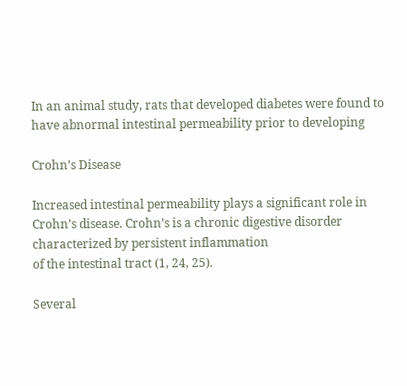In an animal study, rats that developed diabetes were found to
have abnormal intestinal permeability prior to developing

Crohn’s Disease

Increased intestinal permeability plays a significant role in
Crohn’s disease. Crohn’s is a chronic digestive disorder
characterized by persistent inflammation
of the intestinal tract (1, 24, 25).

Several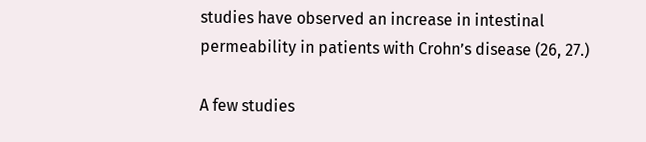studies have observed an increase in intestinal
permeability in patients with Crohn’s disease (26, 27.)

A few studies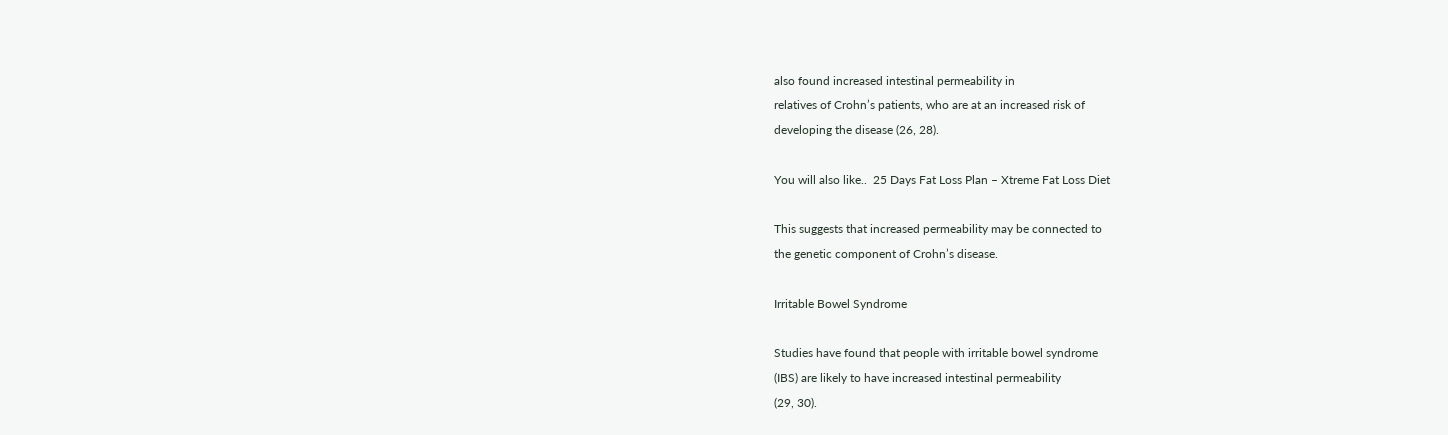also found increased intestinal permeability in
relatives of Crohn’s patients, who are at an increased risk of
developing the disease (26, 28).

You will also like..  25 Days Fat Loss Plan – Xtreme Fat Loss Diet

This suggests that increased permeability may be connected to
the genetic component of Crohn’s disease.

Irritable Bowel Syndrome

Studies have found that people with irritable bowel syndrome
(IBS) are likely to have increased intestinal permeability
(29, 30).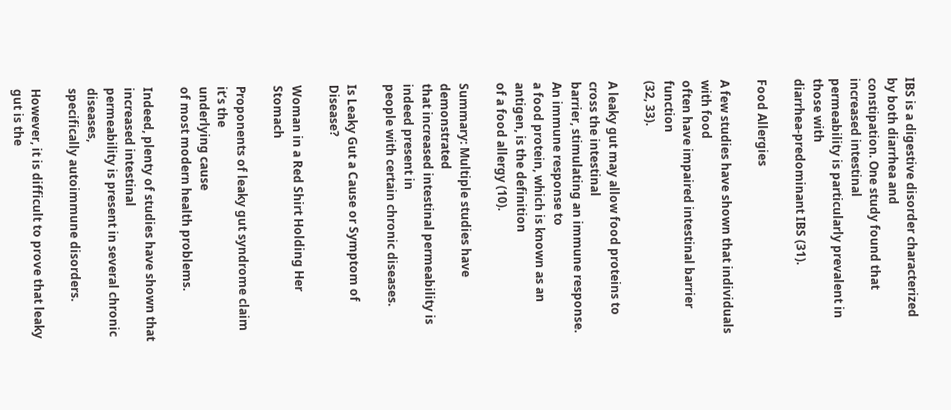IBS is a digestive disorder characterized by both diarrhea and
constipation. One study found that increased intestinal
permeability is particularly prevalent in those with
diarrhea-predominant IBS (31).

Food Allergies

A few studies have shown that individuals with food
often have impaired intestinal barrier function
(32, 33).

A leaky gut may allow food proteins to cross the intestinal
barrier, stimulating an immune response. An immune response to
a food protein, which is known as an antigen, is the definition
of a food allergy (10).

Summary: Multiple studies have demonstrated
that increased intestinal permeability is indeed present in
people with certain chronic diseases.

Is Leaky Gut a Cause or Symptom of Disease?

Woman in a Red Shirt Holding Her Stomach

Proponents of leaky gut syndrome claim it’s the
underlying cause
of most modern health problems.

Indeed, plenty of studies have shown that increased intestinal
permeability is present in several chronic diseases,
specifically autoimmune disorders.

However, it is difficult to prove that leaky gut is the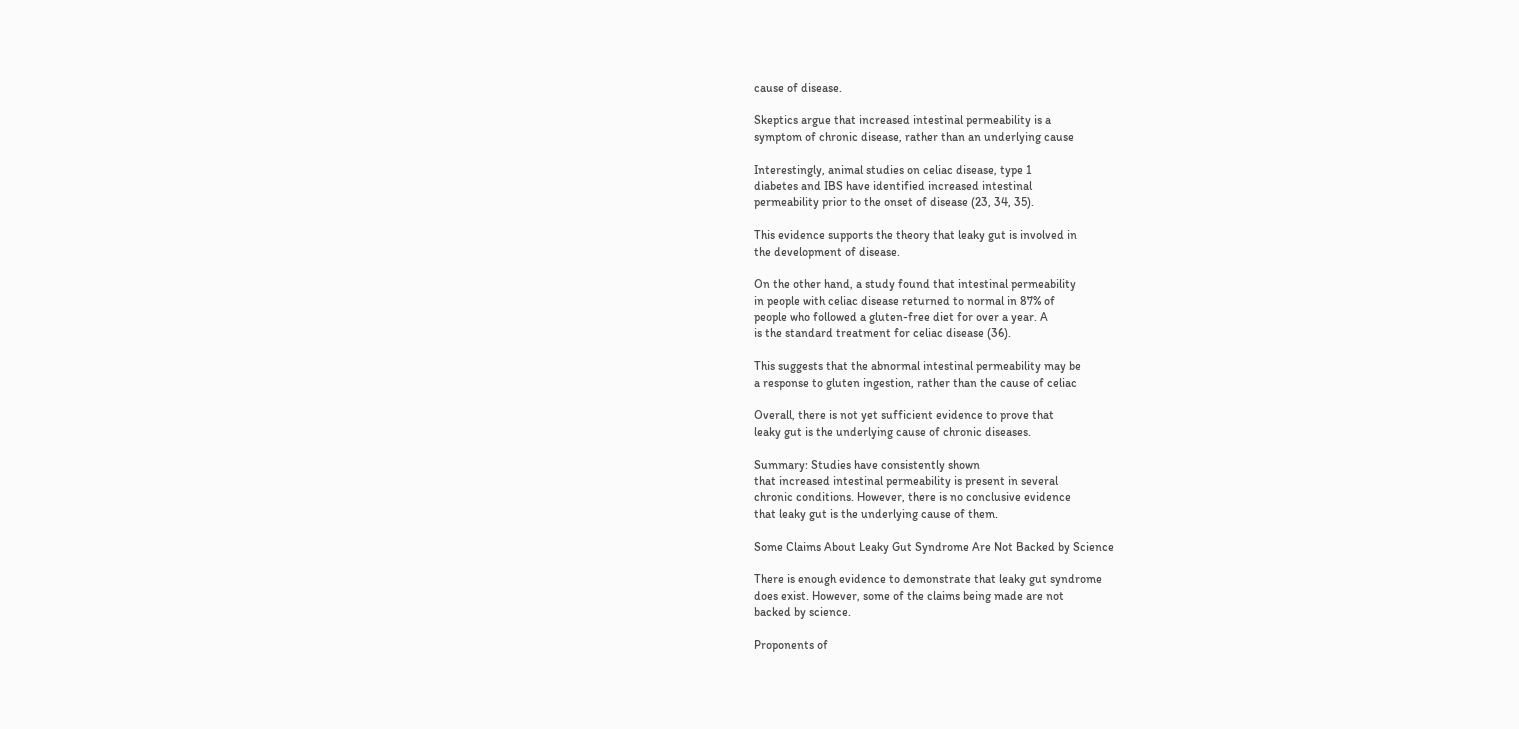cause of disease.

Skeptics argue that increased intestinal permeability is a
symptom of chronic disease, rather than an underlying cause

Interestingly, animal studies on celiac disease, type 1
diabetes and IBS have identified increased intestinal
permeability prior to the onset of disease (23, 34, 35).

This evidence supports the theory that leaky gut is involved in
the development of disease.

On the other hand, a study found that intestinal permeability
in people with celiac disease returned to normal in 87% of
people who followed a gluten-free diet for over a year. A
is the standard treatment for celiac disease (36).

This suggests that the abnormal intestinal permeability may be
a response to gluten ingestion, rather than the cause of celiac

Overall, there is not yet sufficient evidence to prove that
leaky gut is the underlying cause of chronic diseases.

Summary: Studies have consistently shown
that increased intestinal permeability is present in several
chronic conditions. However, there is no conclusive evidence
that leaky gut is the underlying cause of them.

Some Claims About Leaky Gut Syndrome Are Not Backed by Science

There is enough evidence to demonstrate that leaky gut syndrome
does exist. However, some of the claims being made are not
backed by science.

Proponents of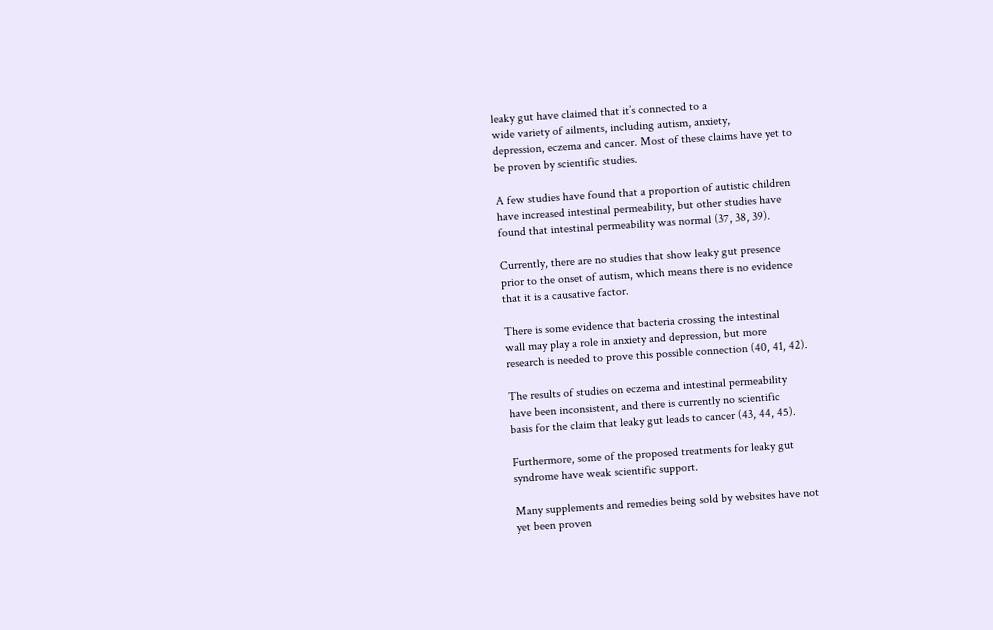leaky gut have claimed that it’s connected to a
wide variety of ailments, including autism, anxiety,
depression, eczema and cancer. Most of these claims have yet to
be proven by scientific studies.

A few studies have found that a proportion of autistic children
have increased intestinal permeability, but other studies have
found that intestinal permeability was normal (37, 38, 39).

Currently, there are no studies that show leaky gut presence
prior to the onset of autism, which means there is no evidence
that it is a causative factor.

There is some evidence that bacteria crossing the intestinal
wall may play a role in anxiety and depression, but more
research is needed to prove this possible connection (40, 41, 42).

The results of studies on eczema and intestinal permeability
have been inconsistent, and there is currently no scientific
basis for the claim that leaky gut leads to cancer (43, 44, 45).

Furthermore, some of the proposed treatments for leaky gut
syndrome have weak scientific support.

Many supplements and remedies being sold by websites have not
yet been proven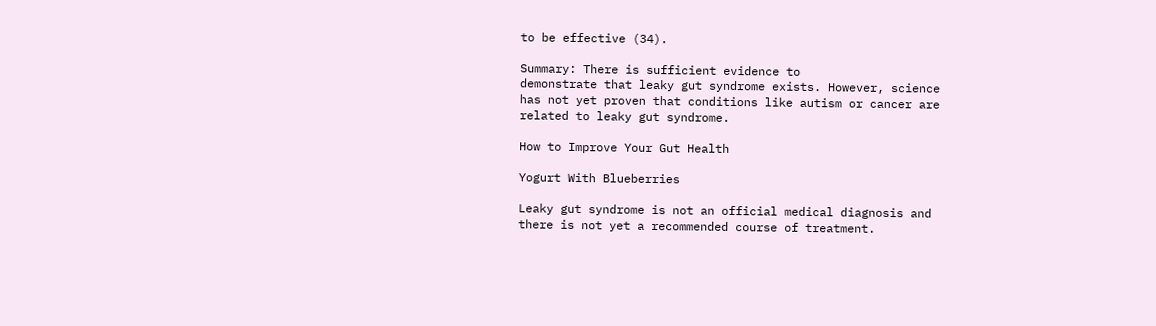to be effective (34).

Summary: There is sufficient evidence to
demonstrate that leaky gut syndrome exists. However, science
has not yet proven that conditions like autism or cancer are
related to leaky gut syndrome.

How to Improve Your Gut Health

Yogurt With Blueberries

Leaky gut syndrome is not an official medical diagnosis and
there is not yet a recommended course of treatment.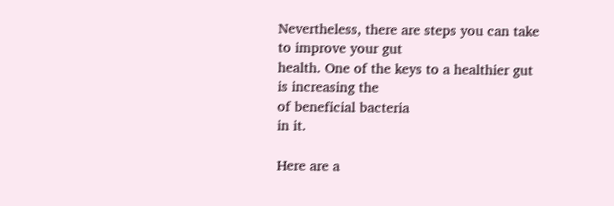Nevertheless, there are steps you can take to improve your gut
health. One of the keys to a healthier gut is increasing the
of beneficial bacteria
in it.

Here are a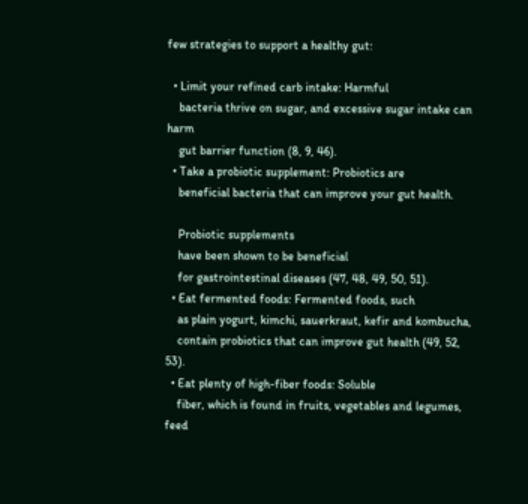few strategies to support a healthy gut:

  • Limit your refined carb intake: Harmful
    bacteria thrive on sugar, and excessive sugar intake can harm
    gut barrier function (8, 9, 46).
  • Take a probiotic supplement: Probiotics are
    beneficial bacteria that can improve your gut health.

    Probiotic supplements
    have been shown to be beneficial
    for gastrointestinal diseases (47, 48, 49, 50, 51).
  • Eat fermented foods: Fermented foods, such
    as plain yogurt, kimchi, sauerkraut, kefir and kombucha,
    contain probiotics that can improve gut health (49, 52, 53).
  • Eat plenty of high-fiber foods: Soluble
    fiber, which is found in fruits, vegetables and legumes, feed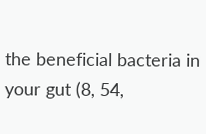the beneficial bacteria in your gut (8, 54,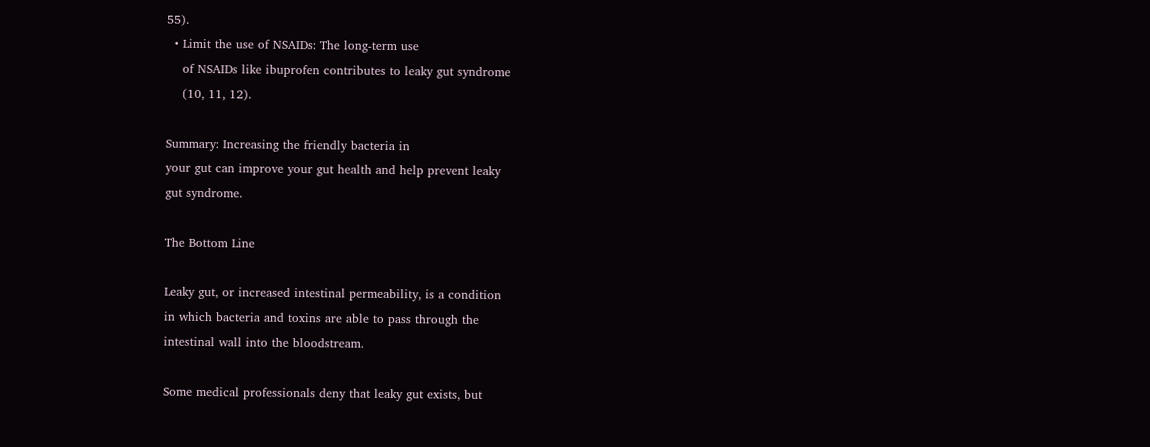55).
  • Limit the use of NSAIDs: The long-term use
    of NSAIDs like ibuprofen contributes to leaky gut syndrome
    (10, 11, 12).

Summary: Increasing the friendly bacteria in
your gut can improve your gut health and help prevent leaky
gut syndrome.

The Bottom Line

Leaky gut, or increased intestinal permeability, is a condition
in which bacteria and toxins are able to pass through the
intestinal wall into the bloodstream.

Some medical professionals deny that leaky gut exists, but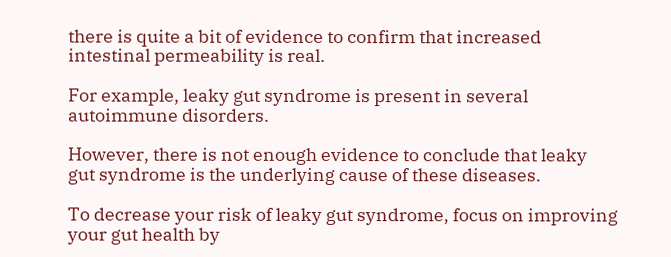there is quite a bit of evidence to confirm that increased
intestinal permeability is real.

For example, leaky gut syndrome is present in several
autoimmune disorders.

However, there is not enough evidence to conclude that leaky
gut syndrome is the underlying cause of these diseases.

To decrease your risk of leaky gut syndrome, focus on improving
your gut health by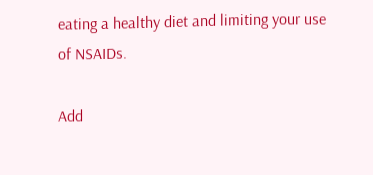eating a healthy diet and limiting your use
of NSAIDs.

Add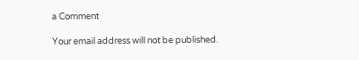a Comment

Your email address will not be published.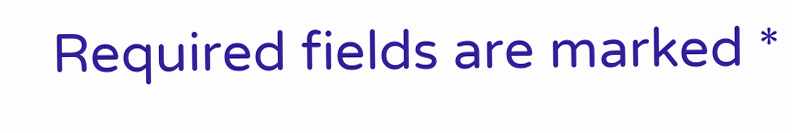Required fields are marked *